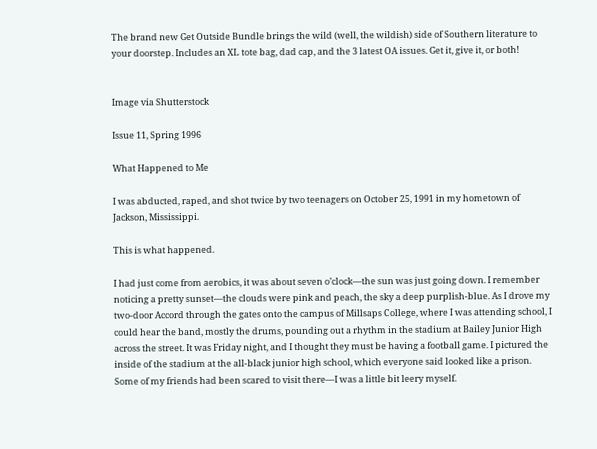The brand new Get Outside Bundle brings the wild (well, the wildish) side of Southern literature to your doorstep. Includes an XL tote bag, dad cap, and the 3 latest OA issues. Get it, give it, or both!


Image via Shutterstock

Issue 11, Spring 1996

What Happened to Me

I was abducted, raped, and shot twice by two teenagers on October 25, 1991 in my hometown of Jackson, Mississippi.

This is what happened.

I had just come from aerobics, it was about seven o’clock—the sun was just going down. I remember noticing a pretty sunset—the clouds were pink and peach, the sky a deep purplish-blue. As I drove my two-door Accord through the gates onto the campus of Millsaps College, where I was attending school, I could hear the band, mostly the drums, pounding out a rhythm in the stadium at Bailey Junior High across the street. It was Friday night, and I thought they must be having a football game. I pictured the inside of the stadium at the all-black junior high school, which everyone said looked like a prison. Some of my friends had been scared to visit there—I was a little bit leery myself.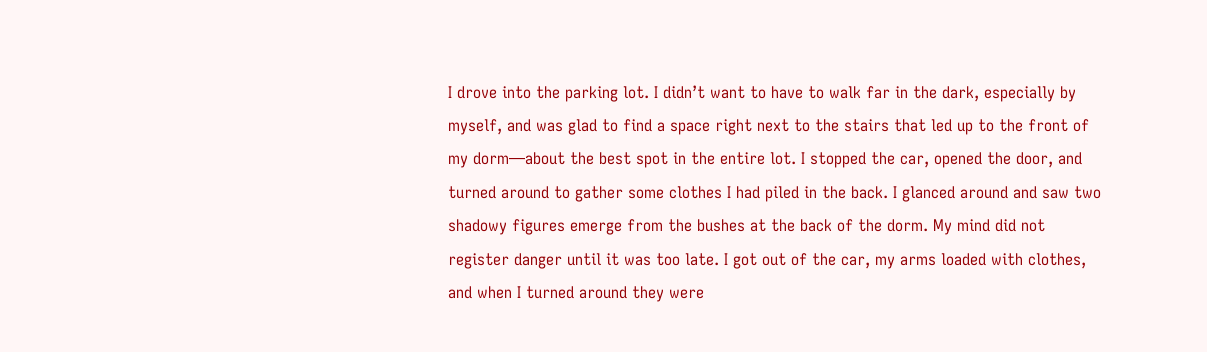I drove into the parking lot. I didn’t want to have to walk far in the dark, especially by myself, and was glad to find a space right next to the stairs that led up to the front of my dorm—about the best spot in the entire lot. I stopped the car, opened the door, and turned around to gather some clothes I had piled in the back. I glanced around and saw two shadowy figures emerge from the bushes at the back of the dorm. My mind did not register danger until it was too late. I got out of the car, my arms loaded with clothes, and when I turned around they were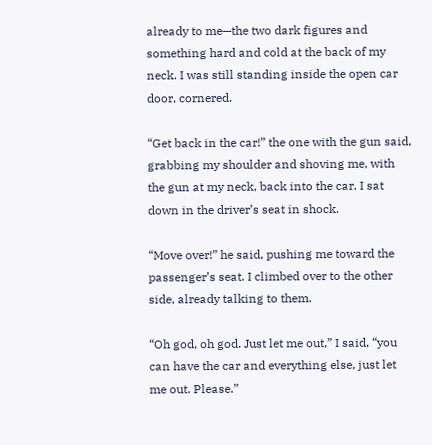already to me—the two dark figures and something hard and cold at the back of my neck. I was still standing inside the open car door, cornered.

“Get back in the car!” the one with the gun said, grabbing my shoulder and shoving me, with the gun at my neck, back into the car. I sat down in the driver’s seat in shock.

“Move over!” he said, pushing me toward the passenger’s seat. I climbed over to the other side, already talking to them.

“Oh god, oh god. Just let me out,” I said, “you can have the car and everything else, just let me out. Please.”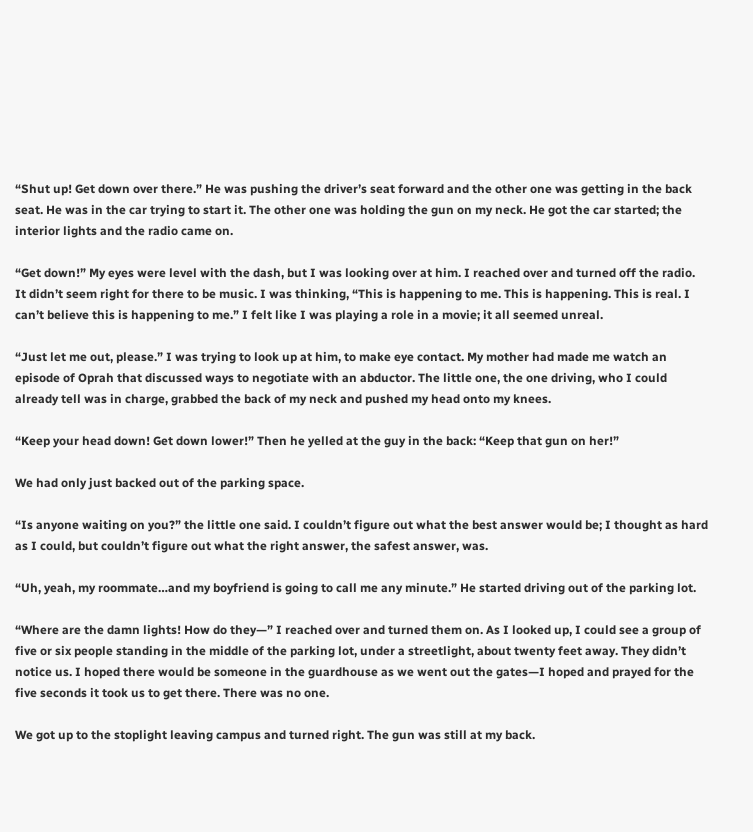“Shut up! Get down over there.” He was pushing the driver’s seat forward and the other one was getting in the back seat. He was in the car trying to start it. The other one was holding the gun on my neck. He got the car started; the interior lights and the radio came on.

“Get down!” My eyes were level with the dash, but I was looking over at him. I reached over and turned off the radio. It didn’t seem right for there to be music. I was thinking, “This is happening to me. This is happening. This is real. I can’t believe this is happening to me.” I felt like I was playing a role in a movie; it all seemed unreal.

“Just let me out, please.” I was trying to look up at him, to make eye contact. My mother had made me watch an episode of Oprah that discussed ways to negotiate with an abductor. The little one, the one driving, who I could already tell was in charge, grabbed the back of my neck and pushed my head onto my knees.

“Keep your head down! Get down lower!” Then he yelled at the guy in the back: “Keep that gun on her!”

We had only just backed out of the parking space.

“Is anyone waiting on you?” the little one said. I couldn’t figure out what the best answer would be; I thought as hard as I could, but couldn’t figure out what the right answer, the safest answer, was.

“Uh, yeah, my roommate…and my boyfriend is going to call me any minute.” He started driving out of the parking lot.

“Where are the damn lights! How do they—” I reached over and turned them on. As I looked up, I could see a group of five or six people standing in the middle of the parking lot, under a streetlight, about twenty feet away. They didn’t notice us. I hoped there would be someone in the guardhouse as we went out the gates—I hoped and prayed for the five seconds it took us to get there. There was no one.

We got up to the stoplight leaving campus and turned right. The gun was still at my back.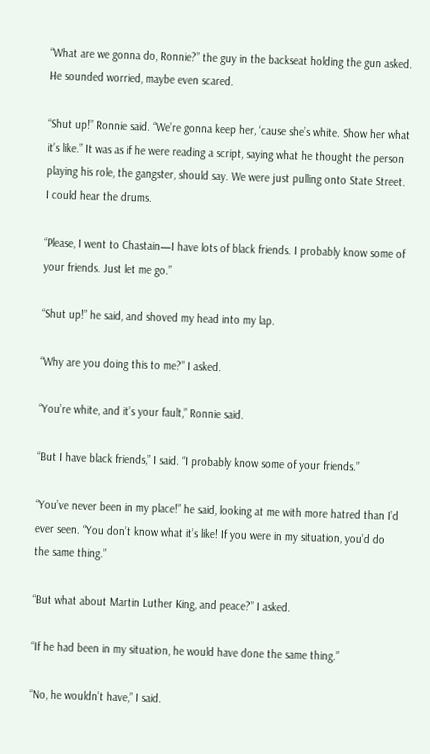“What are we gonna do, Ronnie?” the guy in the backseat holding the gun asked. He sounded worried, maybe even scared.

“Shut up!” Ronnie said. “We’re gonna keep her, ‘cause she’s white. Show her what it’s like.” It was as if he were reading a script, saying what he thought the person playing his role, the gangster, should say. We were just pulling onto State Street. I could hear the drums.

“Please, I went to Chastain—I have lots of black friends. I probably know some of your friends. Just let me go.”

“Shut up!” he said, and shoved my head into my lap.

“Why are you doing this to me?” I asked.

“You’re white, and it’s your fault,” Ronnie said.

“But I have black friends,” I said. “I probably know some of your friends.”

“You’ve never been in my place!” he said, looking at me with more hatred than I’d ever seen. “You don’t know what it’s like! If you were in my situation, you’d do the same thing.”

“But what about Martin Luther King, and peace?” I asked.

“If he had been in my situation, he would have done the same thing.”

“No, he wouldn’t have,” I said.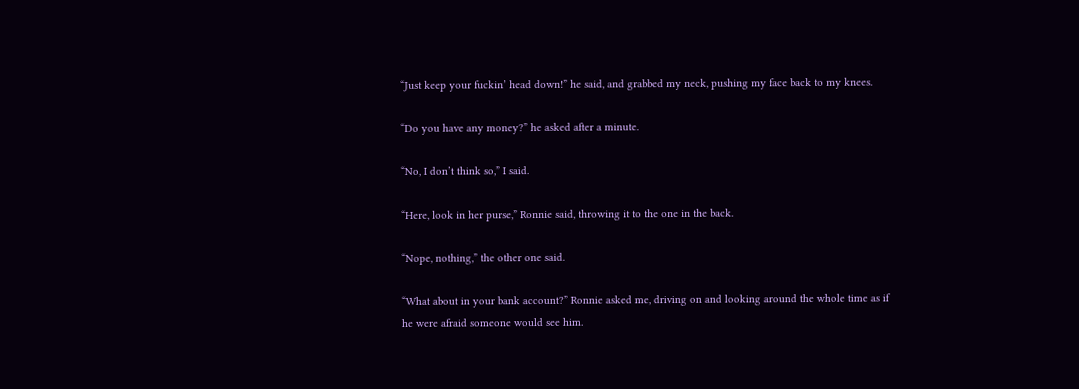“Just keep your fuckin’ head down!” he said, and grabbed my neck, pushing my face back to my knees.

“Do you have any money?” he asked after a minute.

“No, I don’t think so,” I said.

“Here, look in her purse,” Ronnie said, throwing it to the one in the back.

“Nope, nothing,” the other one said.

“What about in your bank account?” Ronnie asked me, driving on and looking around the whole time as if he were afraid someone would see him.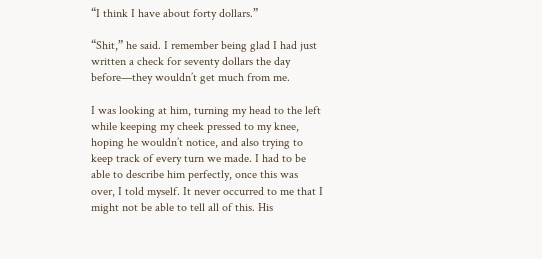“I think I have about forty dollars.”

“Shit,” he said. I remember being glad I had just written a check for seventy dollars the day before—they wouldn’t get much from me.

I was looking at him, turning my head to the left while keeping my cheek pressed to my knee, hoping he wouldn’t notice, and also trying to keep track of every turn we made. I had to be able to describe him perfectly, once this was over, I told myself. It never occurred to me that I might not be able to tell all of this. His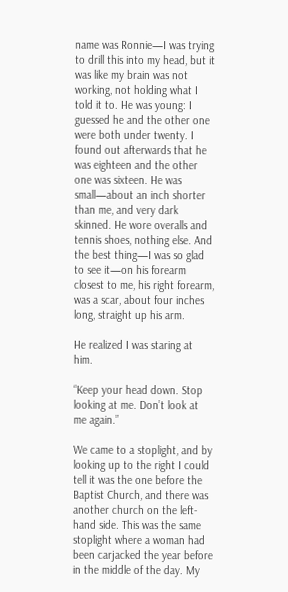name was Ronnie—I was trying to drill this into my head, but it was like my brain was not working, not holding what I told it to. He was young: I guessed he and the other one were both under twenty. I found out afterwards that he was eighteen and the other one was sixteen. He was small—about an inch shorter than me, and very dark skinned. He wore overalls and tennis shoes, nothing else. And the best thing—I was so glad to see it—on his forearm closest to me, his right forearm, was a scar, about four inches long, straight up his arm.

He realized I was staring at him.

“Keep your head down. Stop looking at me. Don’t look at me again.”

We came to a stoplight, and by looking up to the right I could tell it was the one before the Baptist Church, and there was another church on the left-hand side. This was the same stoplight where a woman had been carjacked the year before in the middle of the day. My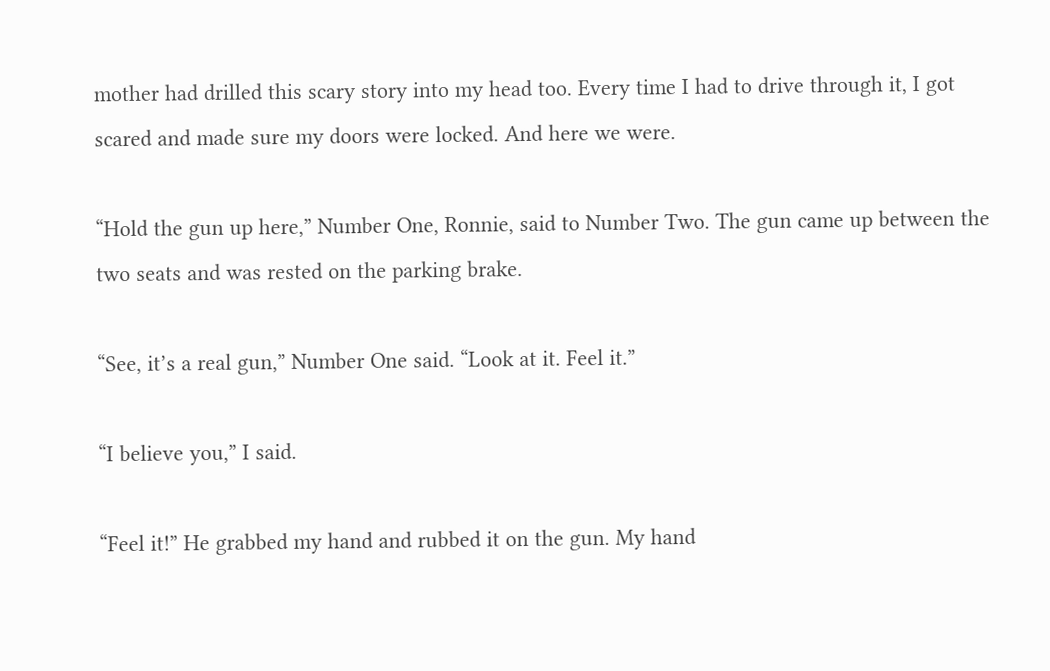mother had drilled this scary story into my head too. Every time I had to drive through it, I got scared and made sure my doors were locked. And here we were.

“Hold the gun up here,” Number One, Ronnie, said to Number Two. The gun came up between the two seats and was rested on the parking brake.

“See, it’s a real gun,” Number One said. “Look at it. Feel it.”

“I believe you,” I said.

“Feel it!” He grabbed my hand and rubbed it on the gun. My hand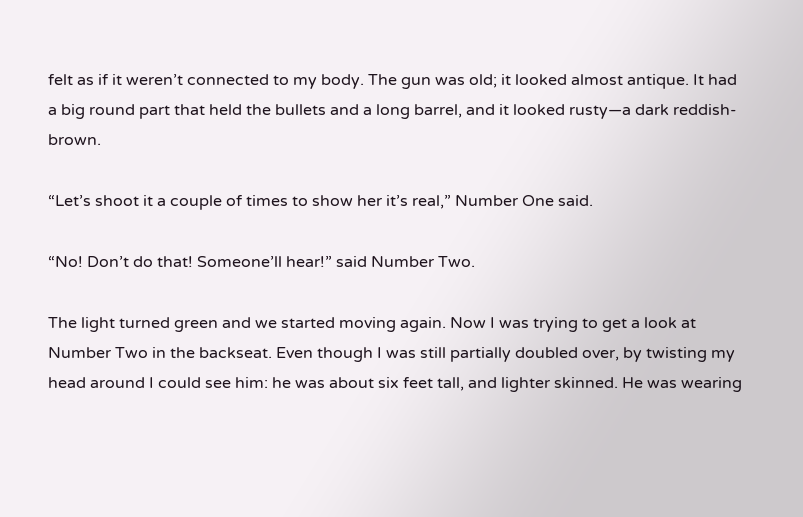felt as if it weren’t connected to my body. The gun was old; it looked almost antique. It had a big round part that held the bullets and a long barrel, and it looked rusty—a dark reddish-brown.

“Let’s shoot it a couple of times to show her it’s real,” Number One said.

“No! Don’t do that! Someone’ll hear!” said Number Two.

The light turned green and we started moving again. Now I was trying to get a look at Number Two in the backseat. Even though I was still partially doubled over, by twisting my head around I could see him: he was about six feet tall, and lighter skinned. He was wearing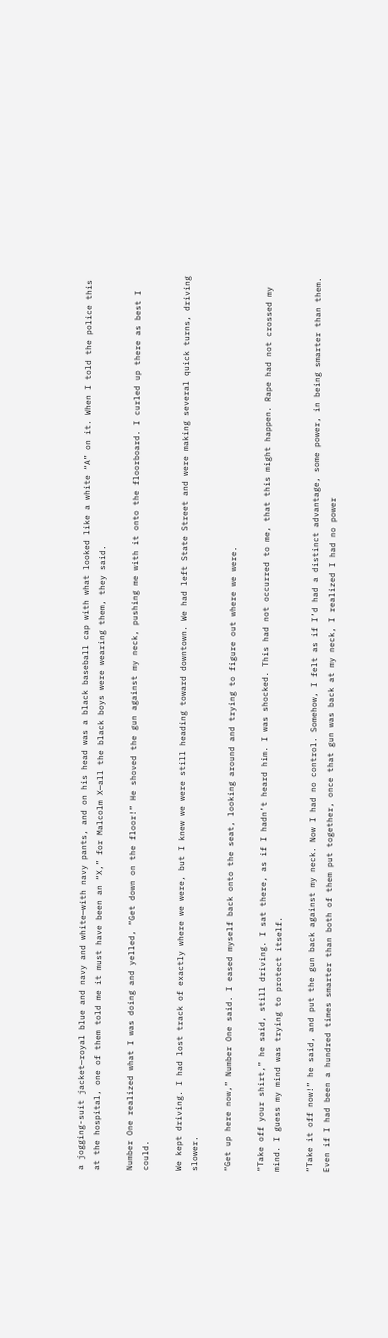a jogging-suit jacket—royal blue and navy and white—with navy pants, and on his head was a black baseball cap with what looked like a white “A” on it. When I told the police this at the hospital, one of them told me it must have been an “X,” for Malcolm X—all the black boys were wearing them, they said.

Number One realized what I was doing and yelled, “Get down on the floor!” He shoved the gun against my neck, pushing me with it onto the floorboard. I curled up there as best I could.

We kept driving. I had lost track of exactly where we were, but I knew we were still heading toward downtown. We had left State Street and were making several quick turns, driving slower.

“Get up here now,” Number One said. I eased myself back onto the seat, looking around and trying to figure out where we were.

“Take off your shirt,” he said, still driving. I sat there, as if I hadn’t heard him. I was shocked. This had not occurred to me, that this might happen. Rape had not crossed my mind. I guess my mind was trying to protect itself.

“Take it off now!” he said, and put the gun back against my neck. Now I had no control. Somehow, I felt as if I’d had a distinct advantage, some power, in being smarter than them. Even if I had been a hundred times smarter than both of them put together, once that gun was back at my neck, I realized I had no power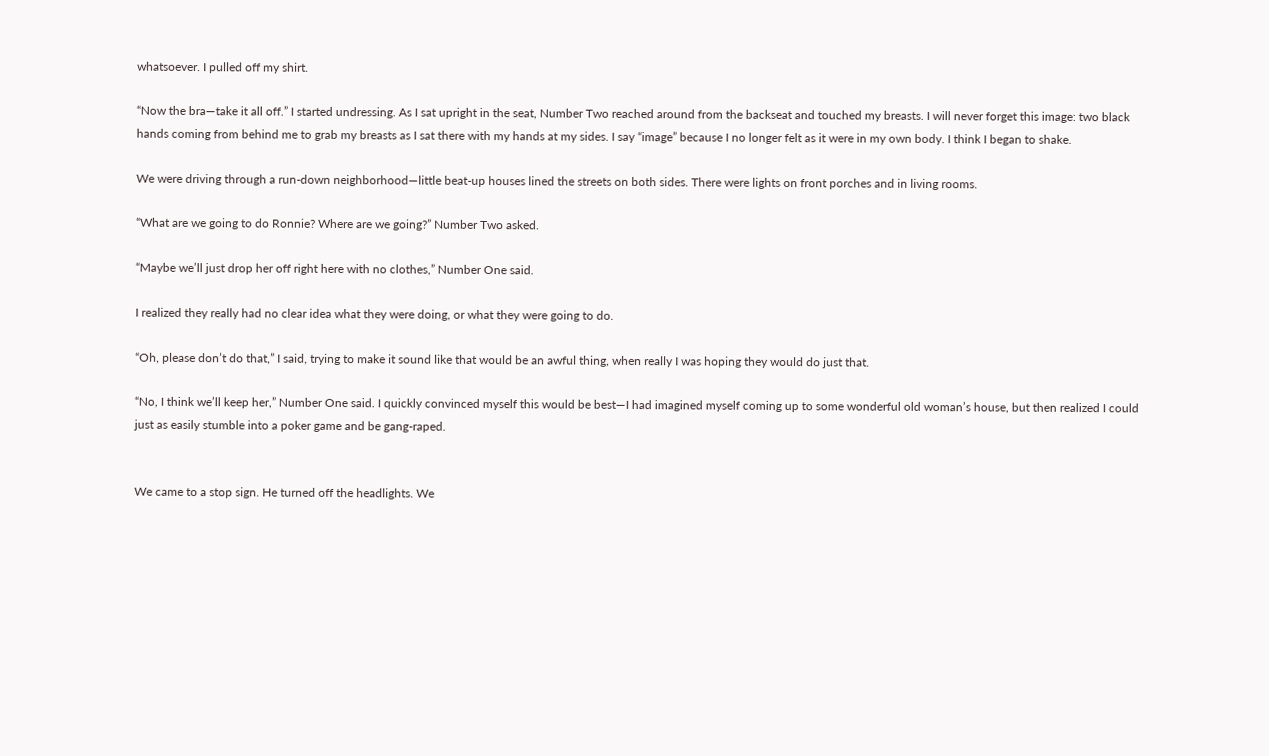whatsoever. I pulled off my shirt.

“Now the bra—take it all off.” I started undressing. As I sat upright in the seat, Number Two reached around from the backseat and touched my breasts. I will never forget this image: two black hands coming from behind me to grab my breasts as I sat there with my hands at my sides. I say “image” because I no longer felt as it were in my own body. I think I began to shake.

We were driving through a run-down neighborhood—little beat-up houses lined the streets on both sides. There were lights on front porches and in living rooms.

“What are we going to do Ronnie? Where are we going?” Number Two asked.

“Maybe we’ll just drop her off right here with no clothes,” Number One said.

I realized they really had no clear idea what they were doing, or what they were going to do.

“Oh, please don’t do that,” I said, trying to make it sound like that would be an awful thing, when really I was hoping they would do just that.

“No, I think we’ll keep her,” Number One said. I quickly convinced myself this would be best—I had imagined myself coming up to some wonderful old woman’s house, but then realized I could just as easily stumble into a poker game and be gang-raped.


We came to a stop sign. He turned off the headlights. We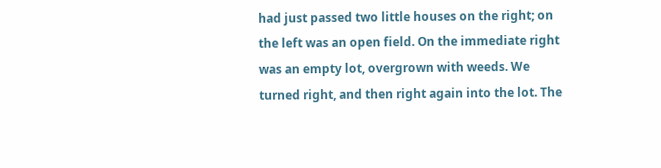had just passed two little houses on the right; on the left was an open field. On the immediate right was an empty lot, overgrown with weeds. We turned right, and then right again into the lot. The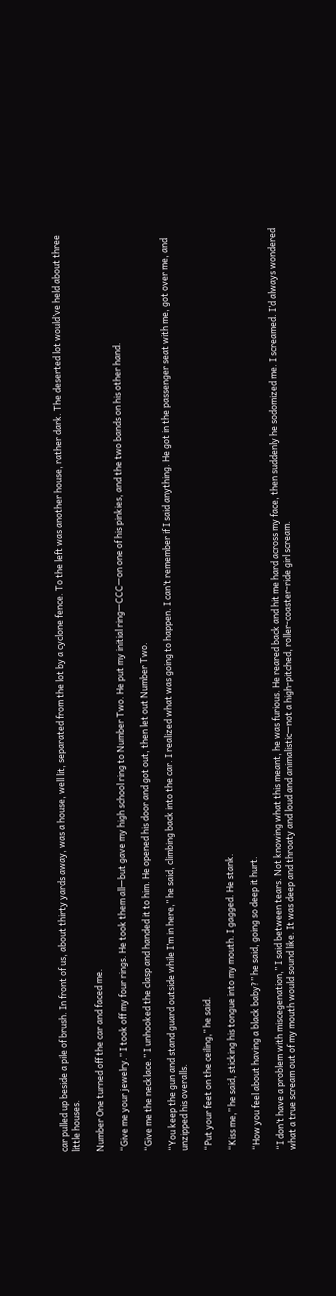car pulled up beside a pile of brush. In front of us, about thirty yards away, was a house, well lit, separated from the lot by a cyclone fence. To the left was another house, rather dark. The deserted lot would’ve held about three little houses.

Number One turned off the car and faced me.

“Give me your jewelry.” I took off my four rings. He took them all—but gave my high school ring to Number Two. He put my initial ring—CCC—on one of his pinkies, and the two bands on his other hand.

“Give me the necklace.” I unhooked the clasp and handed it to him. He opened his door and got out, then let out Number Two.

“You keep the gun and stand guard outside while I’m in here,” he said, climbing back into the car. I realized what was going to happen. I can’t remember if I said anything. He got in the passenger seat with me, got over me, and unzipped his overalls.

“Put your feet on the ceiling,” he said.

“Kiss me,” he said, sticking his tongue into my mouth. I gagged. He stank.

“How you feel about having a black baby?” he said, going so deep it hurt.

“I don’t have a problem with miscegenation,” I said between tears. Not knowing what this meant, he was furious. He reared back and hit me hard across my face, then suddenly he sodomized me. I screamed. I’d always wondered what a true scream out of my mouth would sound like. It was deep and throaty and loud and animalistic—not a high-pitched, roller-coaster-ride girl scream.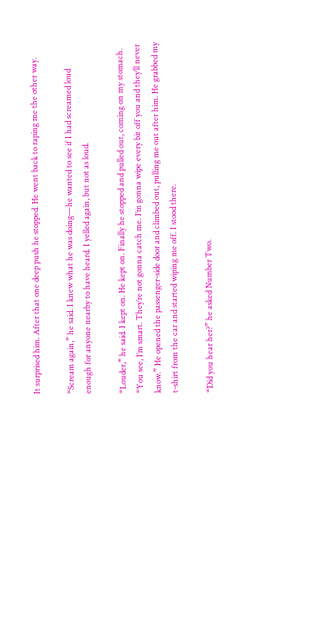It surprised him. After that one deep push he stopped. He went back to raping me the other way.

“Scream again,” he said. I knew what he was doing—he wanted to see if I had screamed loud enough for anyone nearby to have heard. I yelled again, but not as loud.

“Louder,” he said. I kept on. He kept on. Finally he stopped and pulled out, coming on my stomach. “You see, I’m smart. They’re not gonna catch me. I’m gonna wipe every bit off you and they’ll never know.” He opened the passenger-side door and climbed out, pulling me out after him. He grabbed my t-shirt from the car and started wiping me off. I stood there.

“Did you hear her?” he asked Number Two.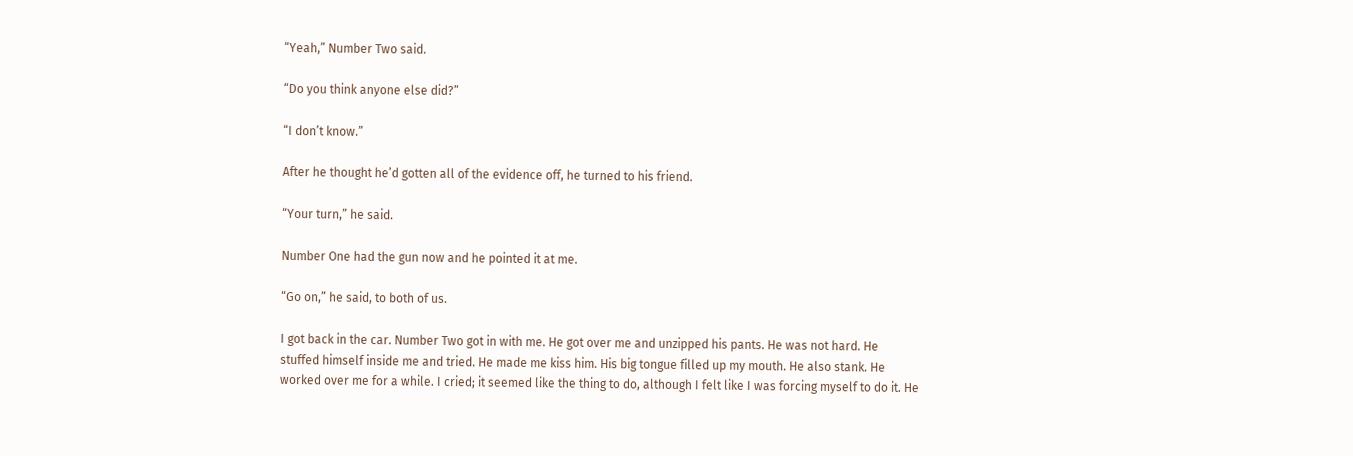“Yeah,” Number Two said.

“Do you think anyone else did?”

“I don’t know.”

After he thought he’d gotten all of the evidence off, he turned to his friend.

“Your turn,” he said.

Number One had the gun now and he pointed it at me.

“Go on,” he said, to both of us.

I got back in the car. Number Two got in with me. He got over me and unzipped his pants. He was not hard. He stuffed himself inside me and tried. He made me kiss him. His big tongue filled up my mouth. He also stank. He worked over me for a while. I cried; it seemed like the thing to do, although I felt like I was forcing myself to do it. He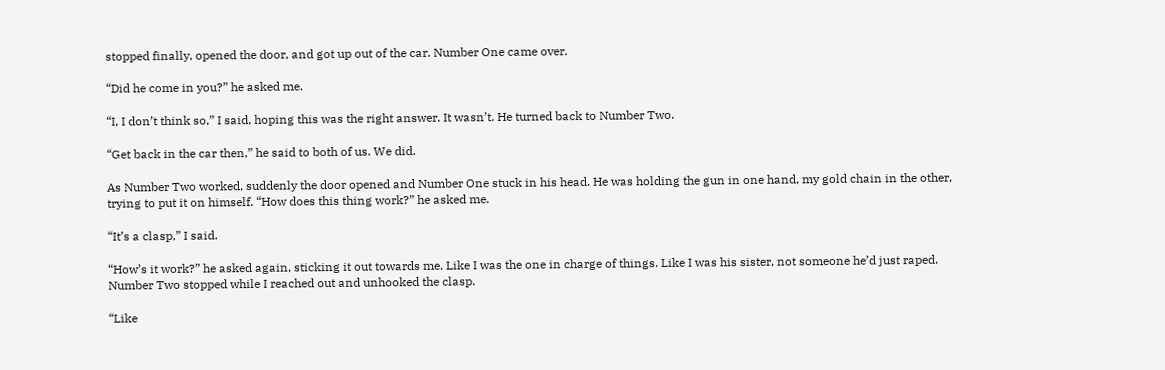stopped finally, opened the door, and got up out of the car. Number One came over.

“Did he come in you?” he asked me.

“I, I don’t think so,” I said, hoping this was the right answer. It wasn’t. He turned back to Number Two.

“Get back in the car then,” he said to both of us. We did.

As Number Two worked, suddenly the door opened and Number One stuck in his head. He was holding the gun in one hand, my gold chain in the other, trying to put it on himself. “How does this thing work?” he asked me.

“It’s a clasp,” I said.

“How’s it work?” he asked again, sticking it out towards me. Like I was the one in charge of things. Like I was his sister, not someone he’d just raped. Number Two stopped while I reached out and unhooked the clasp.

“Like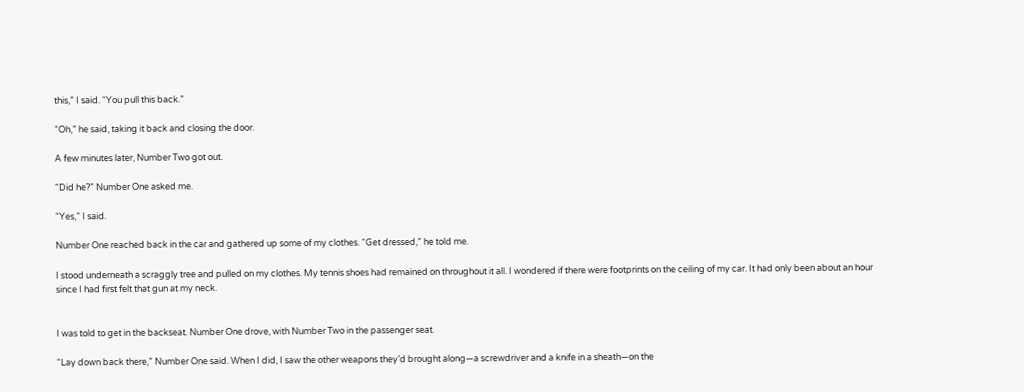this,” I said. “You pull this back.”

“Oh,” he said, taking it back and closing the door.

A few minutes later, Number Two got out.

“Did he?” Number One asked me.

“Yes,” I said.

Number One reached back in the car and gathered up some of my clothes. “Get dressed,” he told me.

I stood underneath a scraggly tree and pulled on my clothes. My tennis shoes had remained on throughout it all. I wondered if there were footprints on the ceiling of my car. It had only been about an hour since I had first felt that gun at my neck.


I was told to get in the backseat. Number One drove, with Number Two in the passenger seat.

“Lay down back there,” Number One said. When I did, I saw the other weapons they’d brought along—a screwdriver and a knife in a sheath—on the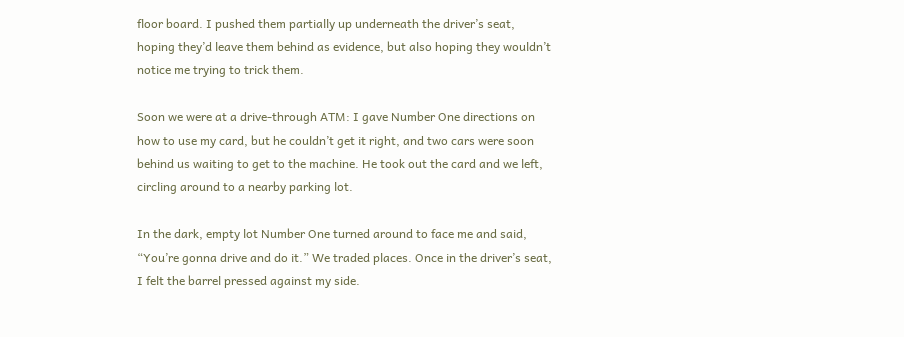floor board. I pushed them partially up underneath the driver’s seat, hoping they’d leave them behind as evidence, but also hoping they wouldn’t notice me trying to trick them.

Soon we were at a drive-through ATM: I gave Number One directions on how to use my card, but he couldn’t get it right, and two cars were soon behind us waiting to get to the machine. He took out the card and we left, circling around to a nearby parking lot.

In the dark, empty lot Number One turned around to face me and said, “You’re gonna drive and do it.” We traded places. Once in the driver’s seat, I felt the barrel pressed against my side.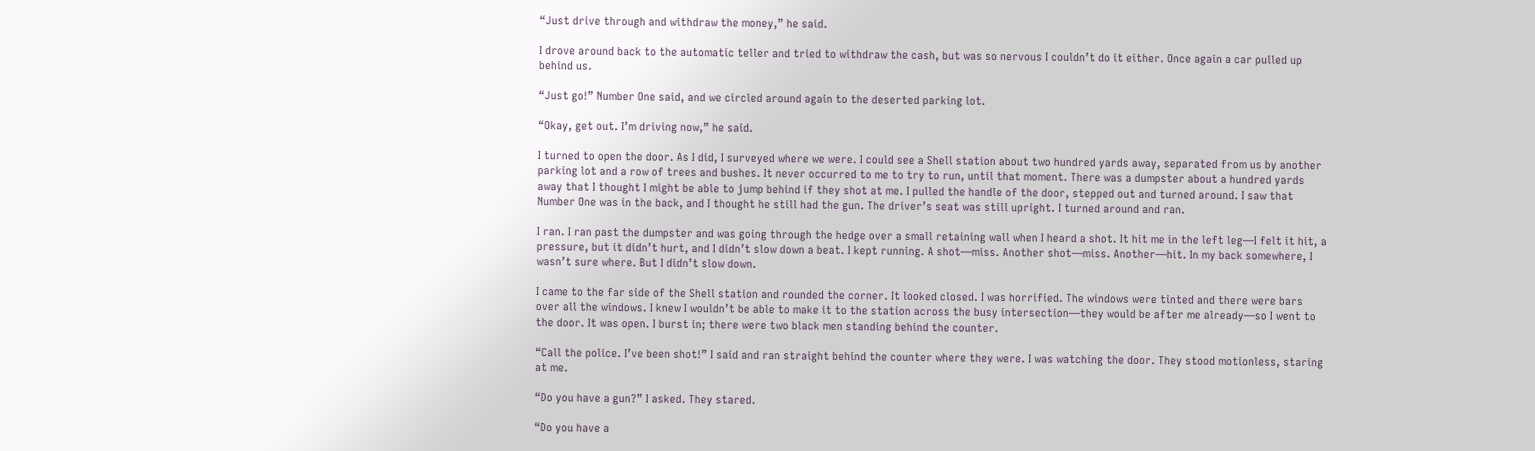“Just drive through and withdraw the money,” he said.

I drove around back to the automatic teller and tried to withdraw the cash, but was so nervous I couldn’t do it either. Once again a car pulled up behind us.

“Just go!” Number One said, and we circled around again to the deserted parking lot.

“Okay, get out. I’m driving now,” he said.

I turned to open the door. As I did, I surveyed where we were. I could see a Shell station about two hundred yards away, separated from us by another parking lot and a row of trees and bushes. It never occurred to me to try to run, until that moment. There was a dumpster about a hundred yards away that I thought I might be able to jump behind if they shot at me. I pulled the handle of the door, stepped out and turned around. I saw that Number One was in the back, and I thought he still had the gun. The driver’s seat was still upright. I turned around and ran.

I ran. I ran past the dumpster and was going through the hedge over a small retaining wall when I heard a shot. It hit me in the left leg—I felt it hit, a pressure, but it didn’t hurt, and I didn’t slow down a beat. I kept running. A shot—miss. Another shot—miss. Another—hit. In my back somewhere, I wasn’t sure where. But I didn’t slow down.

I came to the far side of the Shell station and rounded the corner. It looked closed. I was horrified. The windows were tinted and there were bars over all the windows. I knew I wouldn’t be able to make it to the station across the busy intersection—they would be after me already—so I went to the door. It was open. I burst in; there were two black men standing behind the counter.

“Call the police. I’ve been shot!” I said and ran straight behind the counter where they were. I was watching the door. They stood motionless, staring at me.

“Do you have a gun?” I asked. They stared.

“Do you have a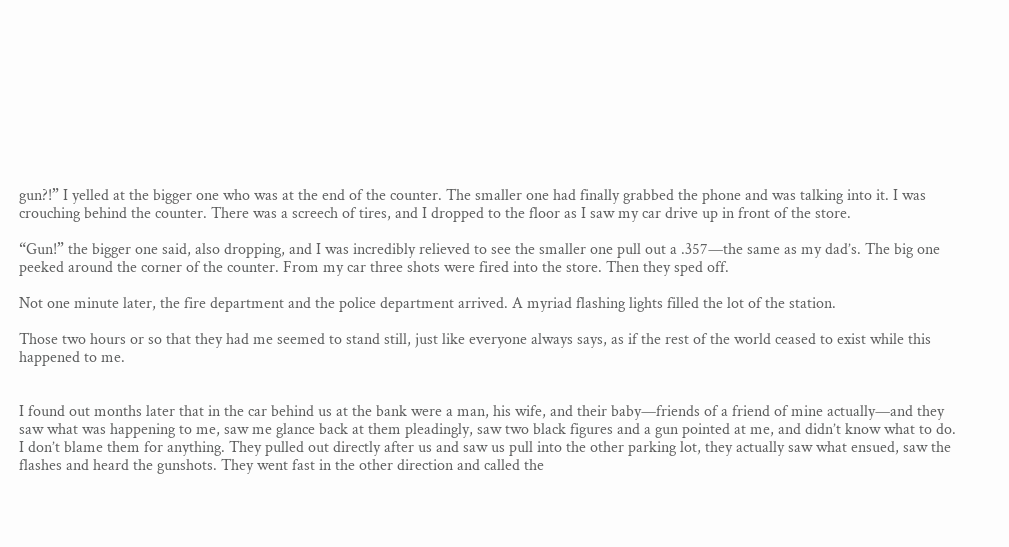gun?!” I yelled at the bigger one who was at the end of the counter. The smaller one had finally grabbed the phone and was talking into it. I was crouching behind the counter. There was a screech of tires, and I dropped to the floor as I saw my car drive up in front of the store.

“Gun!” the bigger one said, also dropping, and I was incredibly relieved to see the smaller one pull out a .357—the same as my dad’s. The big one peeked around the corner of the counter. From my car three shots were fired into the store. Then they sped off.

Not one minute later, the fire department and the police department arrived. A myriad flashing lights filled the lot of the station.

Those two hours or so that they had me seemed to stand still, just like everyone always says, as if the rest of the world ceased to exist while this happened to me.


I found out months later that in the car behind us at the bank were a man, his wife, and their baby—friends of a friend of mine actually—and they saw what was happening to me, saw me glance back at them pleadingly, saw two black figures and a gun pointed at me, and didn’t know what to do. I don’t blame them for anything. They pulled out directly after us and saw us pull into the other parking lot, they actually saw what ensued, saw the flashes and heard the gunshots. They went fast in the other direction and called the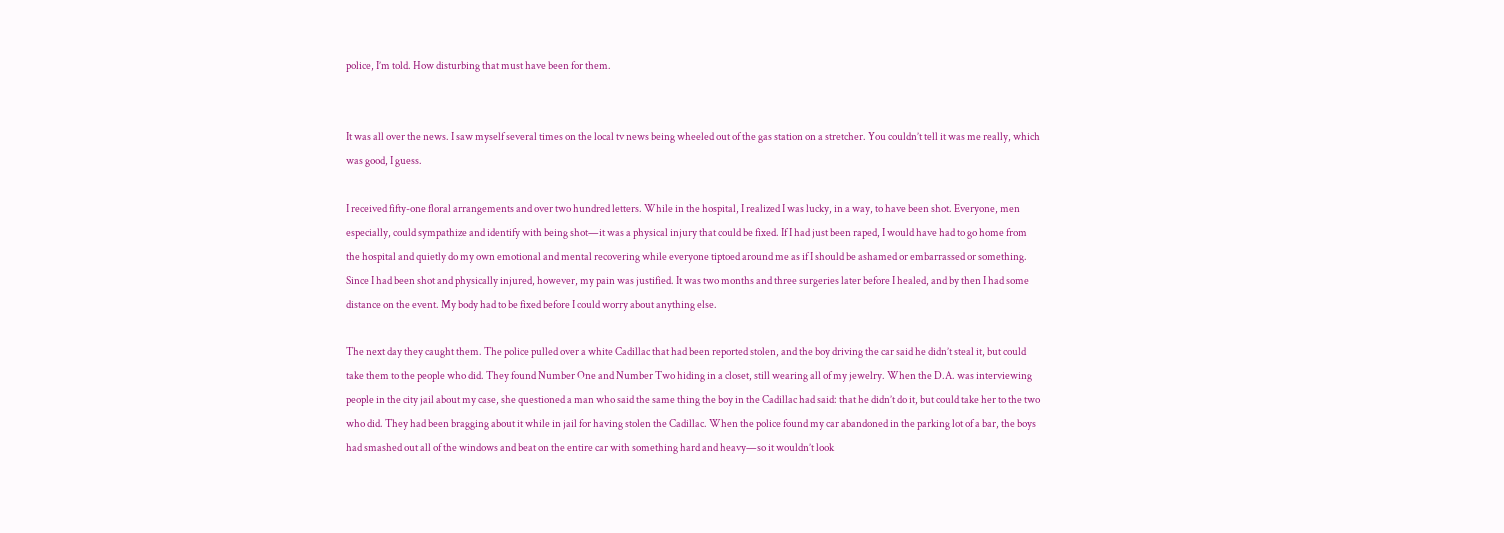police, I’m told. How disturbing that must have been for them.


It was all over the news. I saw myself several times on the local tv news being wheeled out of the gas station on a stretcher. You couldn’t tell it was me really, which was good, I guess.

I received fifty-one floral arrangements and over two hundred letters. While in the hospital, I realized I was lucky, in a way, to have been shot. Everyone, men especially, could sympathize and identify with being shot—it was a physical injury that could be fixed. If I had just been raped, I would have had to go home from the hospital and quietly do my own emotional and mental recovering while everyone tiptoed around me as if I should be ashamed or embarrassed or something. Since I had been shot and physically injured, however, my pain was justified. It was two months and three surgeries later before I healed, and by then I had some distance on the event. My body had to be fixed before I could worry about anything else.

The next day they caught them. The police pulled over a white Cadillac that had been reported stolen, and the boy driving the car said he didn’t steal it, but could take them to the people who did. They found Number One and Number Two hiding in a closet, still wearing all of my jewelry. When the D.A. was interviewing people in the city jail about my case, she questioned a man who said the same thing the boy in the Cadillac had said: that he didn’t do it, but could take her to the two who did. They had been bragging about it while in jail for having stolen the Cadillac. When the police found my car abandoned in the parking lot of a bar, the boys had smashed out all of the windows and beat on the entire car with something hard and heavy—so it wouldn’t look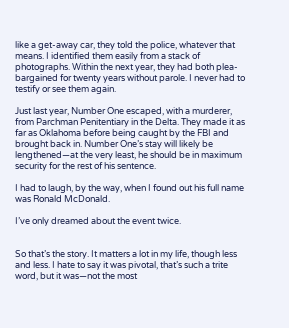like a get-away car, they told the police, whatever that means. I identified them easily from a stack of photographs. Within the next year, they had both plea-bargained for twenty years without parole. I never had to testify or see them again.

Just last year, Number One escaped, with a murderer, from Parchman Penitentiary in the Delta. They made it as far as Oklahoma before being caught by the FBI and brought back in. Number One’s stay will likely be lengthened—at the very least, he should be in maximum security for the rest of his sentence.

I had to laugh, by the way, when I found out his full name was Ronald McDonald.

I’ve only dreamed about the event twice.


So that’s the story. It matters a lot in my life, though less and less. I hate to say it was pivotal, that’s such a trite word, but it was—not the most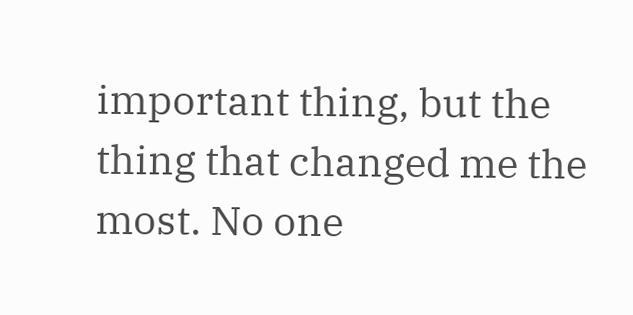important thing, but the thing that changed me the most. No one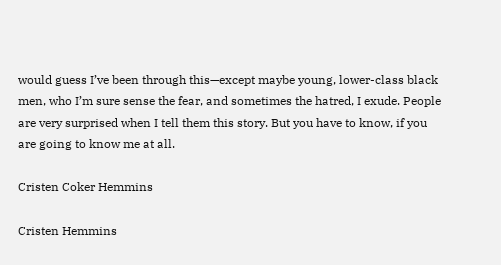would guess I’ve been through this—except maybe young, lower-class black men, who I’m sure sense the fear, and sometimes the hatred, I exude. People are very surprised when I tell them this story. But you have to know, if you are going to know me at all.

Cristen Coker Hemmins

Cristen Hemmins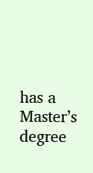has a Master’s degree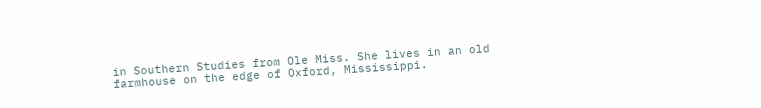in Southern Studies from Ole Miss. She lives in an old farmhouse on the edge of Oxford, Mississippi.